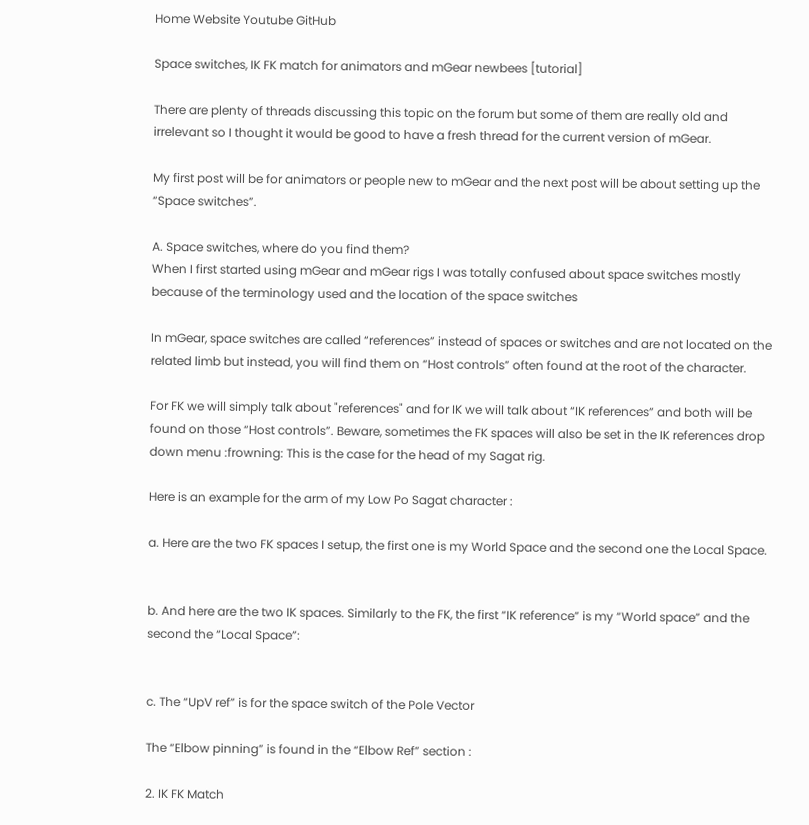Home Website Youtube GitHub

Space switches, IK FK match for animators and mGear newbees [tutorial]

There are plenty of threads discussing this topic on the forum but some of them are really old and irrelevant so I thought it would be good to have a fresh thread for the current version of mGear.

My first post will be for animators or people new to mGear and the next post will be about setting up the “Space switches”.

A. Space switches, where do you find them?
When I first started using mGear and mGear rigs I was totally confused about space switches mostly because of the terminology used and the location of the space switches

In mGear, space switches are called “references” instead of spaces or switches and are not located on the related limb but instead, you will find them on “Host controls” often found at the root of the character.

For FK we will simply talk about "references" and for IK we will talk about “IK references” and both will be found on those “Host controls”. Beware, sometimes the FK spaces will also be set in the IK references drop down menu :frowning: This is the case for the head of my Sagat rig.

Here is an example for the arm of my Low Po Sagat character :

a. Here are the two FK spaces I setup, the first one is my World Space and the second one the Local Space.


b. And here are the two IK spaces. Similarly to the FK, the first “IK reference” is my “World space” and the second the “Local Space”:


c. The “UpV ref” is for the space switch of the Pole Vector

The “Elbow pinning” is found in the “Elbow Ref” section :

2. IK FK Match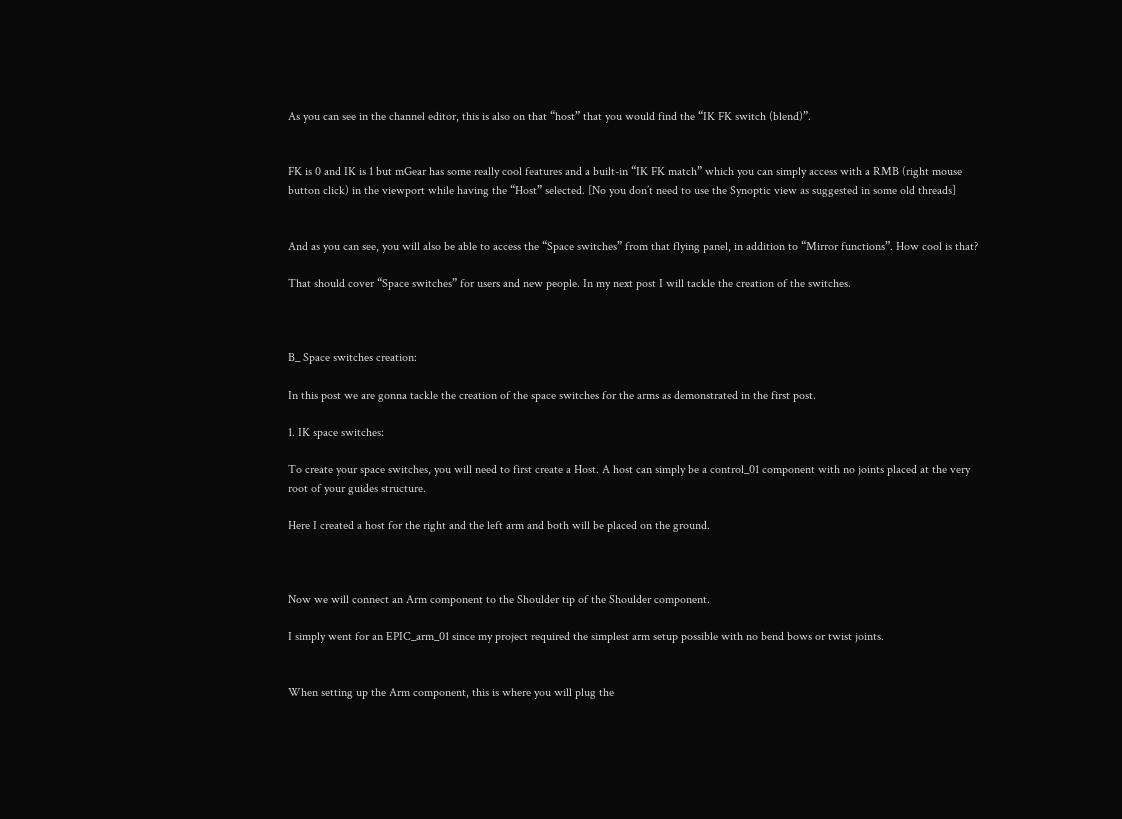As you can see in the channel editor, this is also on that “host” that you would find the “IK FK switch (blend)”.


FK is 0 and IK is 1 but mGear has some really cool features and a built-in “IK FK match” which you can simply access with a RMB (right mouse button click) in the viewport while having the “Host” selected. [No you don’t need to use the Synoptic view as suggested in some old threads]


And as you can see, you will also be able to access the “Space switches” from that flying panel, in addition to “Mirror functions”. How cool is that?

That should cover “Space switches” for users and new people. In my next post I will tackle the creation of the switches.



B_ Space switches creation:

In this post we are gonna tackle the creation of the space switches for the arms as demonstrated in the first post.

1. IK space switches:

To create your space switches, you will need to first create a Host. A host can simply be a control_01 component with no joints placed at the very root of your guides structure.

Here I created a host for the right and the left arm and both will be placed on the ground.



Now we will connect an Arm component to the Shoulder tip of the Shoulder component.

I simply went for an EPIC_arm_01 since my project required the simplest arm setup possible with no bend bows or twist joints.


When setting up the Arm component, this is where you will plug the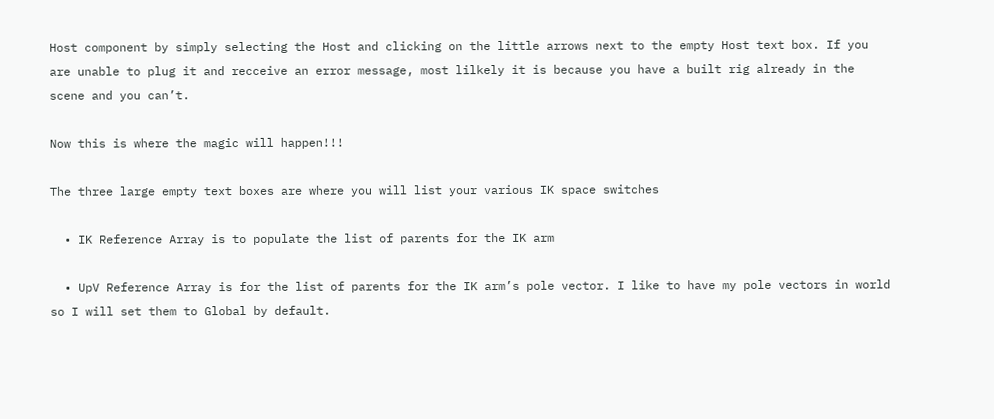Host component by simply selecting the Host and clicking on the little arrows next to the empty Host text box. If you are unable to plug it and recceive an error message, most lilkely it is because you have a built rig already in the scene and you can’t.

Now this is where the magic will happen!!!

The three large empty text boxes are where you will list your various IK space switches

  • IK Reference Array is to populate the list of parents for the IK arm

  • UpV Reference Array is for the list of parents for the IK arm’s pole vector. I like to have my pole vectors in world so I will set them to Global by default.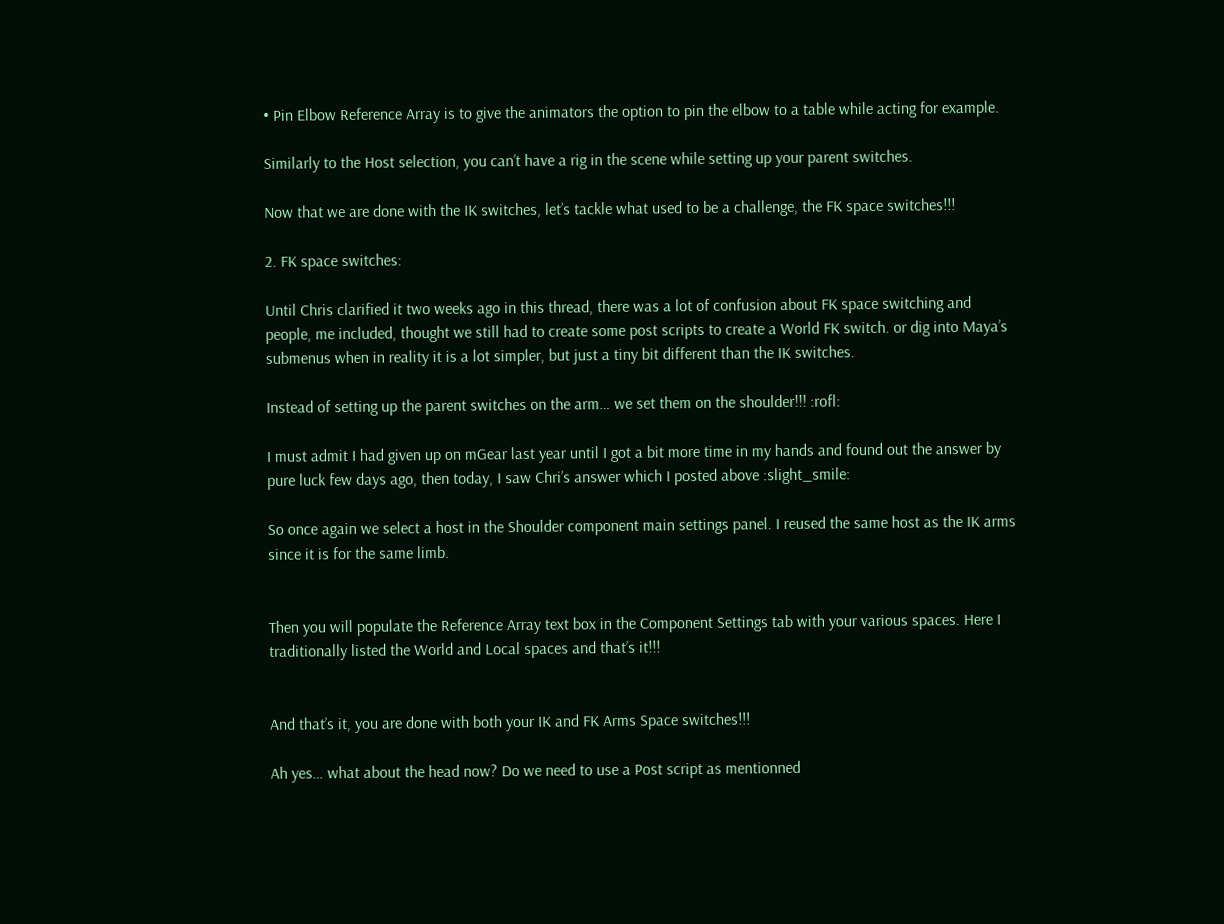• Pin Elbow Reference Array is to give the animators the option to pin the elbow to a table while acting for example.

Similarly to the Host selection, you can’t have a rig in the scene while setting up your parent switches.

Now that we are done with the IK switches, let’s tackle what used to be a challenge, the FK space switches!!!

2. FK space switches:

Until Chris clarified it two weeks ago in this thread, there was a lot of confusion about FK space switching and people, me included, thought we still had to create some post scripts to create a World FK switch. or dig into Maya’s submenus when in reality it is a lot simpler, but just a tiny bit different than the IK switches.

Instead of setting up the parent switches on the arm… we set them on the shoulder!!! :rofl:

I must admit I had given up on mGear last year until I got a bit more time in my hands and found out the answer by pure luck few days ago, then today, I saw Chri’s answer which I posted above :slight_smile:

So once again we select a host in the Shoulder component main settings panel. I reused the same host as the IK arms since it is for the same limb.


Then you will populate the Reference Array text box in the Component Settings tab with your various spaces. Here I traditionally listed the World and Local spaces and that’s it!!!


And that’s it, you are done with both your IK and FK Arms Space switches!!!

Ah yes… what about the head now? Do we need to use a Post script as mentionned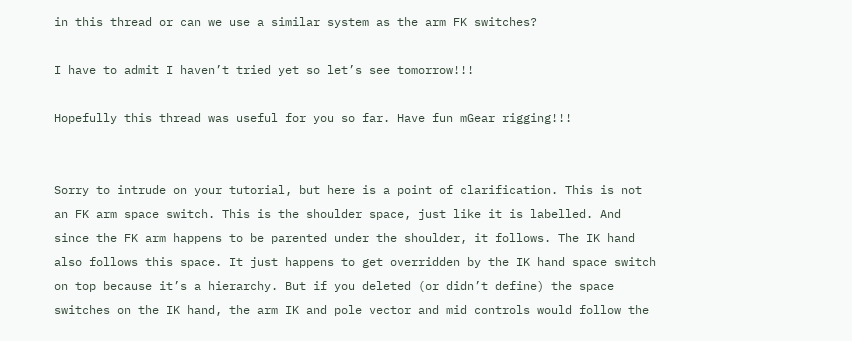in this thread or can we use a similar system as the arm FK switches?

I have to admit I haven’t tried yet so let’s see tomorrow!!!

Hopefully this thread was useful for you so far. Have fun mGear rigging!!!


Sorry to intrude on your tutorial, but here is a point of clarification. This is not an FK arm space switch. This is the shoulder space, just like it is labelled. And since the FK arm happens to be parented under the shoulder, it follows. The IK hand also follows this space. It just happens to get overridden by the IK hand space switch on top because it’s a hierarchy. But if you deleted (or didn’t define) the space switches on the IK hand, the arm IK and pole vector and mid controls would follow the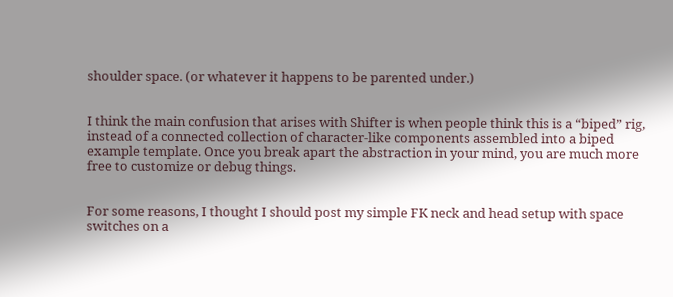shoulder space. (or whatever it happens to be parented under.)


I think the main confusion that arises with Shifter is when people think this is a “biped” rig, instead of a connected collection of character-like components assembled into a biped example template. Once you break apart the abstraction in your mind, you are much more free to customize or debug things.


For some reasons, I thought I should post my simple FK neck and head setup with space switches on a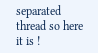separated thread so here it is !